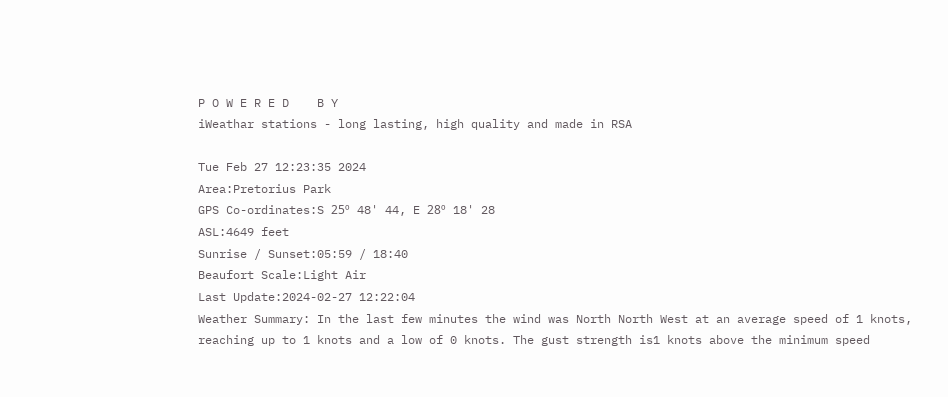P O W E R E D    B Y
iWeathar stations - long lasting, high quality and made in RSA

Tue Feb 27 12:23:35 2024
Area:Pretorius Park
GPS Co-ordinates:S 25º 48' 44, E 28º 18' 28
ASL:4649 feet
Sunrise / Sunset:05:59 / 18:40
Beaufort Scale:Light Air
Last Update:2024-02-27 12:22:04
Weather Summary: In the last few minutes the wind was North North West at an average speed of 1 knots, reaching up to 1 knots and a low of 0 knots. The gust strength is1 knots above the minimum speed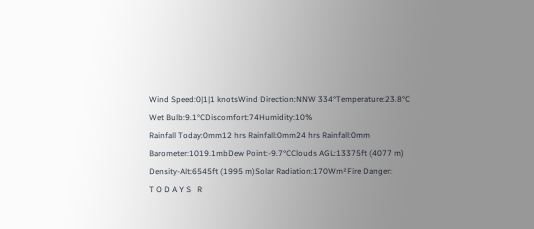Wind Speed:0|1|1 knotsWind Direction:NNW 334°Temperature:23.8°C
Wet Bulb:9.1°CDiscomfort:74Humidity:10%
Rainfall Today:0mm12 hrs Rainfall:0mm24 hrs Rainfall:0mm
Barometer:1019.1mbDew Point:-9.7°CClouds AGL:13375ft (4077 m)
Density-Alt:6545ft (1995 m)Solar Radiation:170Wm²Fire Danger:
T O D A Y S   R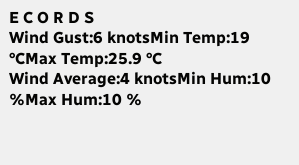E C O R D S
Wind Gust:6 knotsMin Temp:19 °CMax Temp:25.9 °C
Wind Average:4 knotsMin Hum:10 %Max Hum:10 %